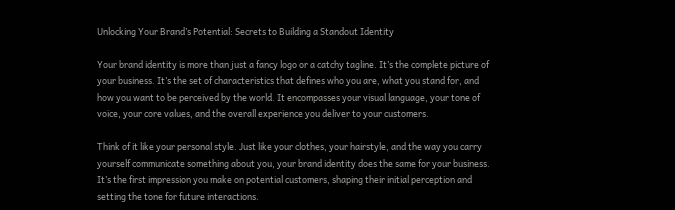Unlocking Your Brand’s Potential: Secrets to Building a Standout Identity

Your brand identity is more than just a fancy logo or a catchy tagline. It’s the complete picture of your business. It’s the set of characteristics that defines who you are, what you stand for, and how you want to be perceived by the world. It encompasses your visual language, your tone of voice, your core values, and the overall experience you deliver to your customers.

Think of it like your personal style. Just like your clothes, your hairstyle, and the way you carry yourself communicate something about you, your brand identity does the same for your business. It’s the first impression you make on potential customers, shaping their initial perception and setting the tone for future interactions.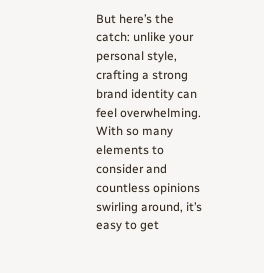But here’s the catch: unlike your personal style, crafting a strong brand identity can feel overwhelming. With so many elements to consider and countless opinions swirling around, it’s easy to get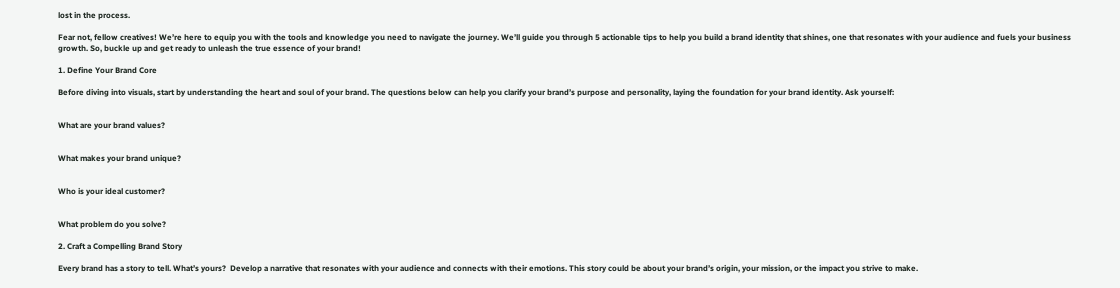lost in the process.

Fear not, fellow creatives! We’re here to equip you with the tools and knowledge you need to navigate the journey. We’ll guide you through 5 actionable tips to help you build a brand identity that shines, one that resonates with your audience and fuels your business growth. So, buckle up and get ready to unleash the true essence of your brand!

1. Define Your Brand Core

Before diving into visuals, start by understanding the heart and soul of your brand. The questions below can help you clarify your brand’s purpose and personality, laying the foundation for your brand identity. Ask yourself:


What are your brand values?


What makes your brand unique?


Who is your ideal customer?


What problem do you solve?

2. Craft a Compelling Brand Story

Every brand has a story to tell. What’s yours?  Develop a narrative that resonates with your audience and connects with their emotions. This story could be about your brand’s origin, your mission, or the impact you strive to make.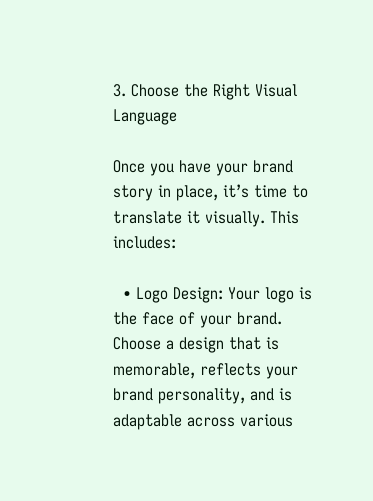3. Choose the Right Visual Language

Once you have your brand story in place, it’s time to translate it visually. This includes:

  • Logo Design: Your logo is the face of your brand. Choose a design that is memorable, reflects your brand personality, and is adaptable across various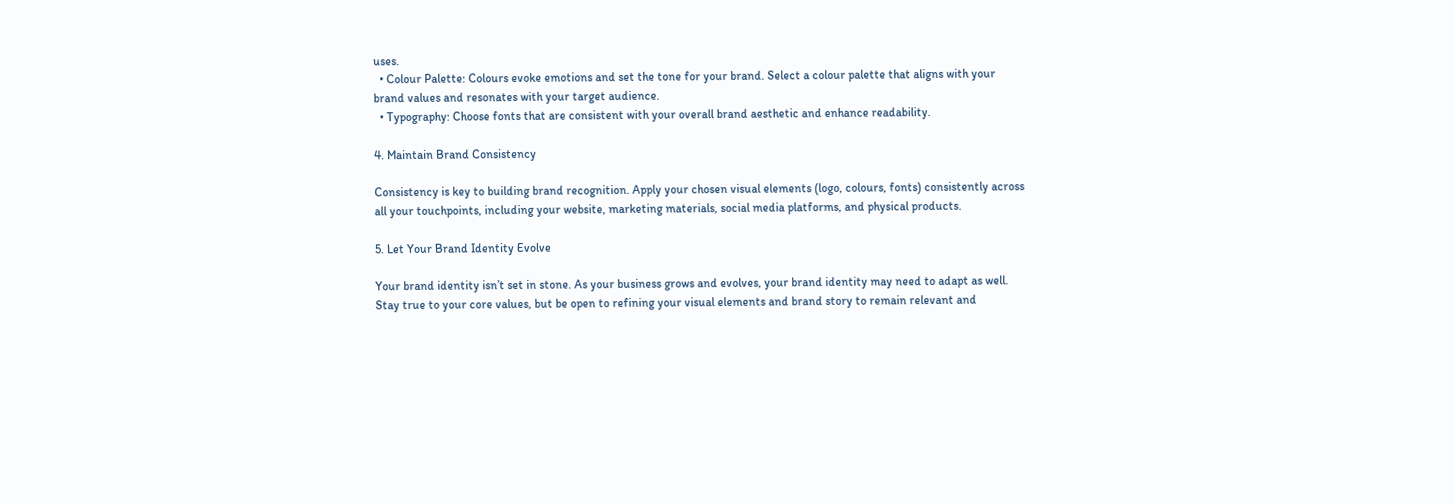uses.
  • Colour Palette: Colours evoke emotions and set the tone for your brand. Select a colour palette that aligns with your brand values and resonates with your target audience.
  • Typography: Choose fonts that are consistent with your overall brand aesthetic and enhance readability.

4. Maintain Brand Consistency

Consistency is key to building brand recognition. Apply your chosen visual elements (logo, colours, fonts) consistently across all your touchpoints, including your website, marketing materials, social media platforms, and physical products.

5. Let Your Brand Identity Evolve

Your brand identity isn’t set in stone. As your business grows and evolves, your brand identity may need to adapt as well. Stay true to your core values, but be open to refining your visual elements and brand story to remain relevant and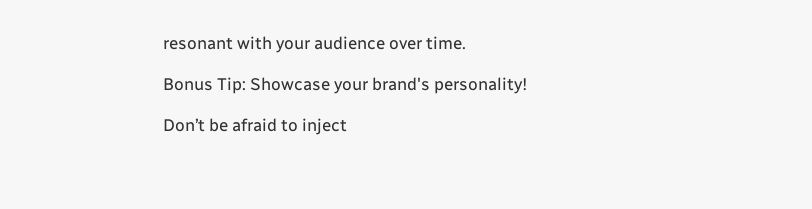resonant with your audience over time.

Bonus Tip: Showcase your brand's personality!

Don’t be afraid to inject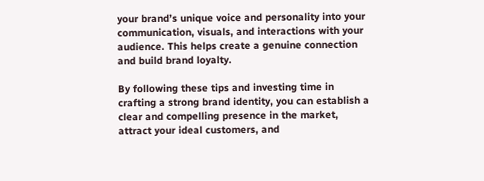your brand’s unique voice and personality into your communication, visuals, and interactions with your audience. This helps create a genuine connection and build brand loyalty.

By following these tips and investing time in crafting a strong brand identity, you can establish a clear and compelling presence in the market, attract your ideal customers, and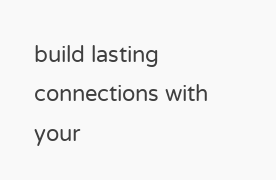build lasting connections with your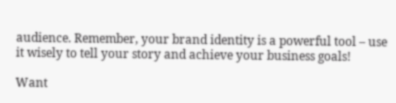audience. Remember, your brand identity is a powerful tool – use it wisely to tell your story and achieve your business goals!

Want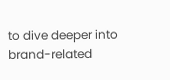to dive deeper into brand-related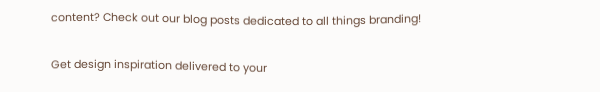content? Check out our blog posts dedicated to all things branding!

Get design inspiration delivered to your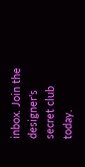inbox. Join the designer's secret club today.